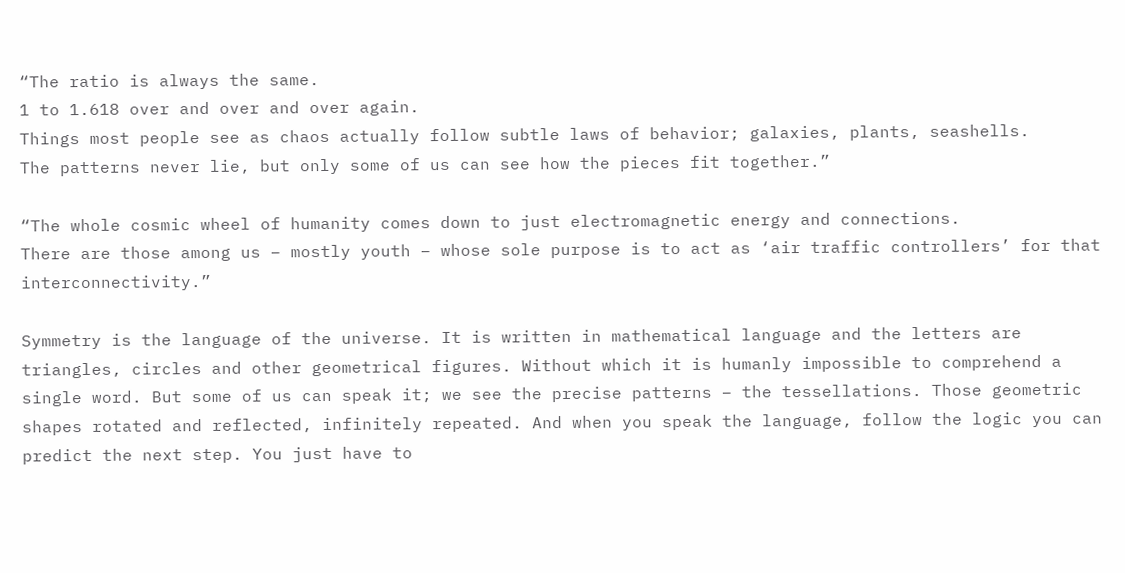“The ratio is always the same.
1 to 1.618 over and over and over again.
Things most people see as chaos actually follow subtle laws of behavior; galaxies, plants, seashells.
The patterns never lie, but only some of us can see how the pieces fit together.”

“The whole cosmic wheel of humanity comes down to just electromagnetic energy and connections.
There are those among us – mostly youth – whose sole purpose is to act as ‘air traffic controllers’ for that interconnectivity.”

Symmetry is the language of the universe. It is written in mathematical language and the letters are triangles, circles and other geometrical figures. Without which it is humanly impossible to comprehend a single word. But some of us can speak it; we see the precise patterns – the tessellations. Those geometric shapes rotated and reflected, infinitely repeated. And when you speak the language, follow the logic you can predict the next step. You just have to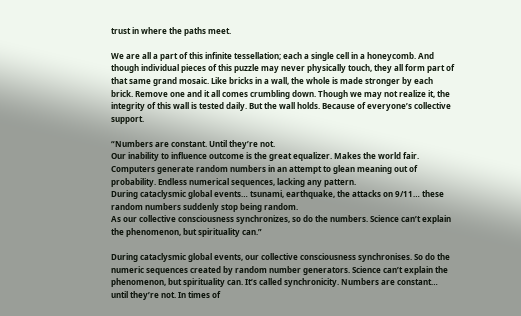trust in where the paths meet.

We are all a part of this infinite tessellation; each a single cell in a honeycomb. And though individual pieces of this puzzle may never physically touch, they all form part of that same grand mosaic. Like bricks in a wall, the whole is made stronger by each brick. Remove one and it all comes crumbling down. Though we may not realize it, the integrity of this wall is tested daily. But the wall holds. Because of everyone’s collective support.

“Numbers are constant. Until they’re not.
Our inability to influence outcome is the great equalizer. Makes the world fair.
Computers generate random numbers in an attempt to glean meaning out of probability. Endless numerical sequences, lacking any pattern.
During cataclysmic global events… tsunami, earthquake, the attacks on 9/11… these random numbers suddenly stop being random.
As our collective consciousness synchronizes, so do the numbers. Science can’t explain the phenomenon, but spirituality can.”

During cataclysmic global events, our collective consciousness synchronises. So do the numeric sequences created by random number generators. Science can’t explain the phenomenon, but spirituality can. It’s called synchronicity. Numbers are constant… until they’re not. In times of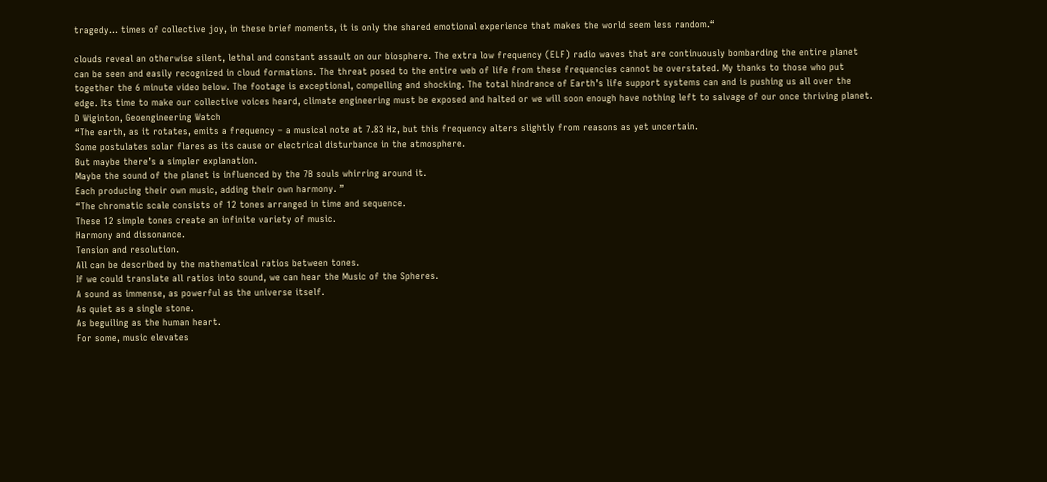tragedy… times of collective joy, in these brief moments, it is only the shared emotional experience that makes the world seem less random.“

clouds reveal an otherwise silent, lethal and constant assault on our biosphere. The extra low frequency (ELF) radio waves that are continuously bombarding the entire planet can be seen and easily recognized in cloud formations. The threat posed to the entire web of life from these frequencies cannot be overstated. My thanks to those who put together the 6 minute video below. The footage is exceptional, compelling and shocking. The total hindrance of Earth’s life support systems can and is pushing us all over the edge. Its time to make our collective voices heard, climate engineering must be exposed and halted or we will soon enough have nothing left to salvage of our once thriving planet. D Wiginton, Geoengineering Watch
“The earth, as it rotates, emits a frequency – a musical note at 7.83 Hz, but this frequency alters slightly from reasons as yet uncertain.
Some postulates solar flares as its cause or electrical disturbance in the atmosphere.
But maybe there’s a simpler explanation.
Maybe the sound of the planet is influenced by the 7B souls whirring around it.
Each producing their own music, adding their own harmony. ”
“The chromatic scale consists of 12 tones arranged in time and sequence.
These 12 simple tones create an infinite variety of music.
Harmony and dissonance.
Tension and resolution.
All can be described by the mathematical ratios between tones.
If we could translate all ratios into sound, we can hear the Music of the Spheres.
A sound as immense, as powerful as the universe itself.
As quiet as a single stone.
As beguiling as the human heart.
For some, music elevates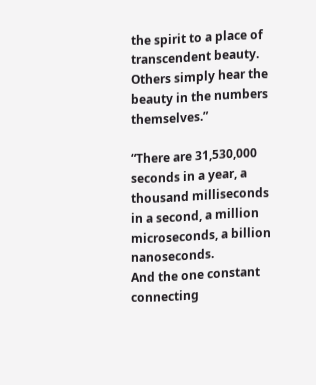the spirit to a place of transcendent beauty. Others simply hear the beauty in the numbers themselves.”

“There are 31,530,000 seconds in a year, a thousand milliseconds in a second, a million microseconds, a billion nanoseconds.
And the one constant connecting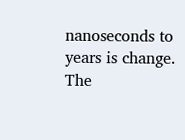nanoseconds to years is change.
The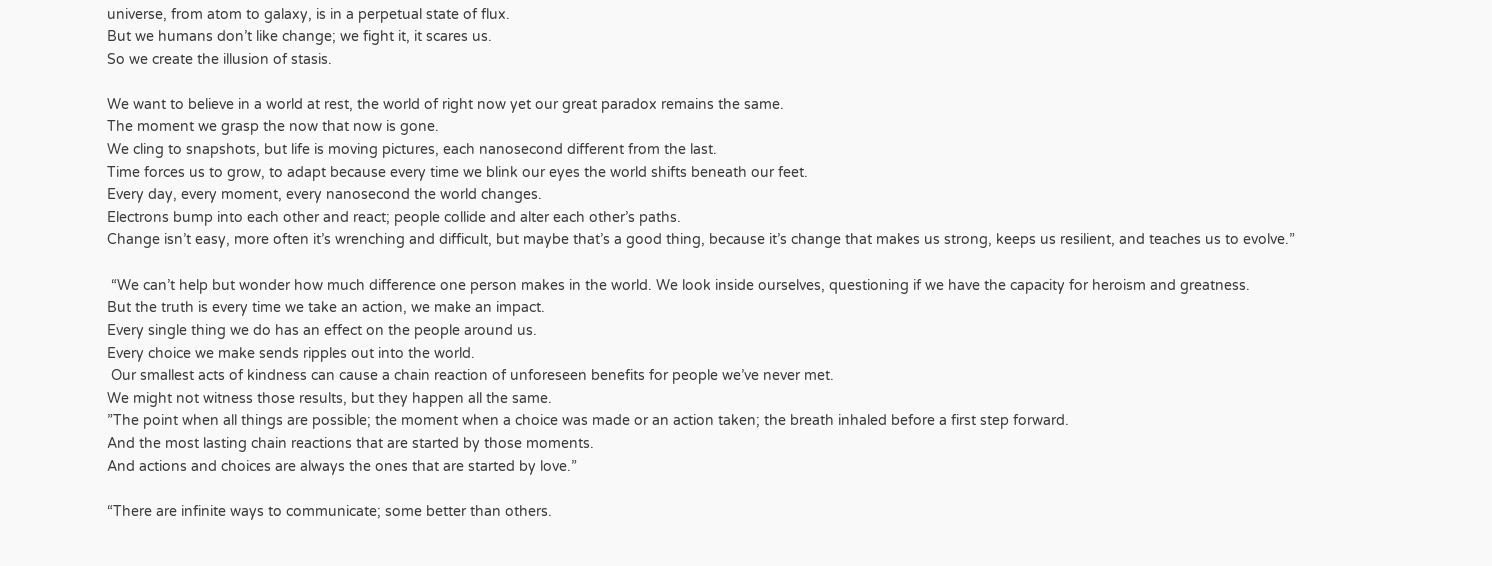universe, from atom to galaxy, is in a perpetual state of flux.
But we humans don’t like change; we fight it, it scares us.
So we create the illusion of stasis.

We want to believe in a world at rest, the world of right now yet our great paradox remains the same.
The moment we grasp the now that now is gone.
We cling to snapshots, but life is moving pictures, each nanosecond different from the last.
Time forces us to grow, to adapt because every time we blink our eyes the world shifts beneath our feet.
Every day, every moment, every nanosecond the world changes.
Electrons bump into each other and react; people collide and alter each other’s paths.
Change isn’t easy, more often it’s wrenching and difficult, but maybe that’s a good thing, because it’s change that makes us strong, keeps us resilient, and teaches us to evolve.”

 “We can’t help but wonder how much difference one person makes in the world. We look inside ourselves, questioning if we have the capacity for heroism and greatness.
But the truth is every time we take an action, we make an impact.
Every single thing we do has an effect on the people around us.
Every choice we make sends ripples out into the world.
 Our smallest acts of kindness can cause a chain reaction of unforeseen benefits for people we’ve never met.
We might not witness those results, but they happen all the same.
”The point when all things are possible; the moment when a choice was made or an action taken; the breath inhaled before a first step forward.
And the most lasting chain reactions that are started by those moments.
And actions and choices are always the ones that are started by love.”

“There are infinite ways to communicate; some better than others.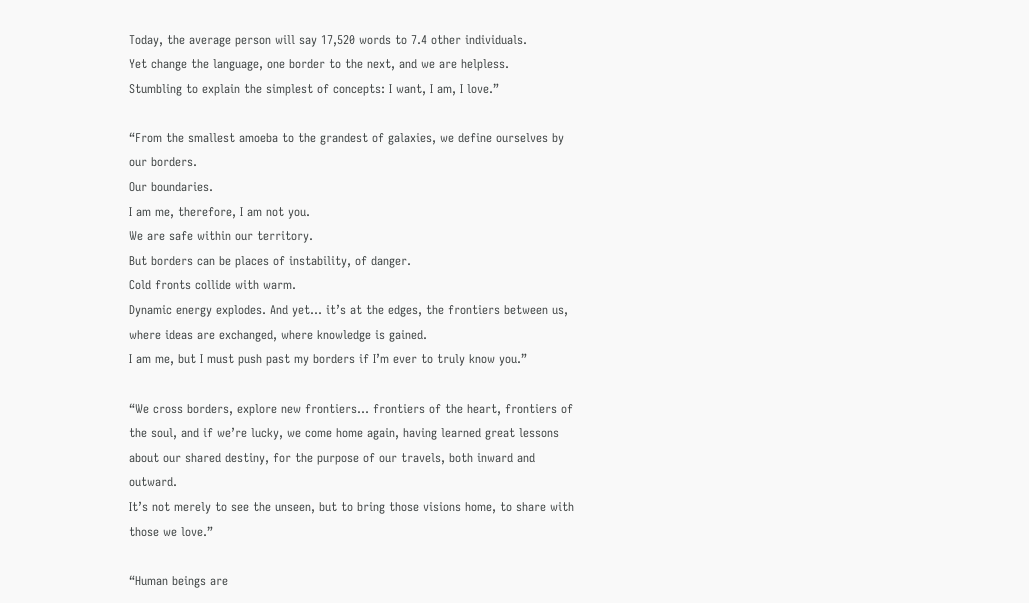Today, the average person will say 17,520 words to 7.4 other individuals.
Yet change the language, one border to the next, and we are helpless.
Stumbling to explain the simplest of concepts: I want, I am, I love.”

“From the smallest amoeba to the grandest of galaxies, we define ourselves by our borders.
Our boundaries.
I am me, therefore, I am not you.
We are safe within our territory.
But borders can be places of instability, of danger.
Cold fronts collide with warm.
Dynamic energy explodes. And yet… it’s at the edges, the frontiers between us, where ideas are exchanged, where knowledge is gained.
I am me, but I must push past my borders if I’m ever to truly know you.”

“We cross borders, explore new frontiers… frontiers of the heart, frontiers of the soul, and if we’re lucky, we come home again, having learned great lessons about our shared destiny, for the purpose of our travels, both inward and outward.
It’s not merely to see the unseen, but to bring those visions home, to share with those we love.”

“Human beings are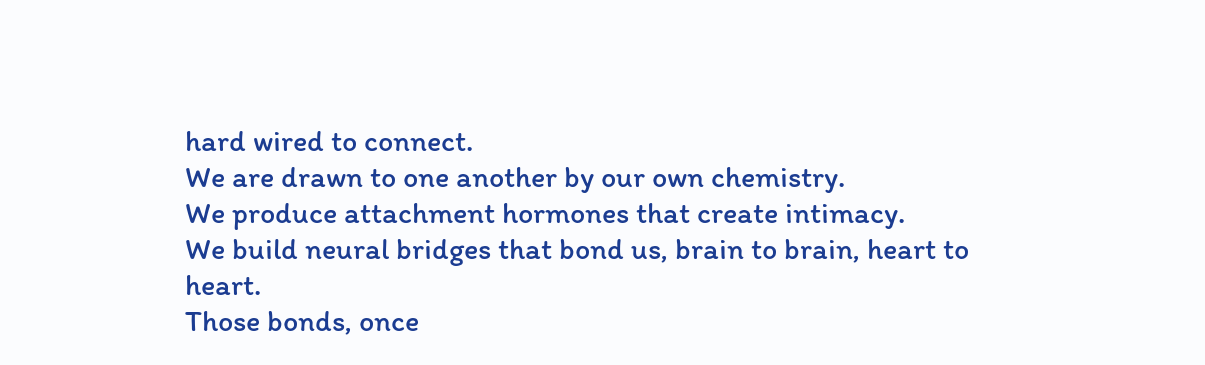hard wired to connect.
We are drawn to one another by our own chemistry.
We produce attachment hormones that create intimacy.
We build neural bridges that bond us, brain to brain, heart to heart.
Those bonds, once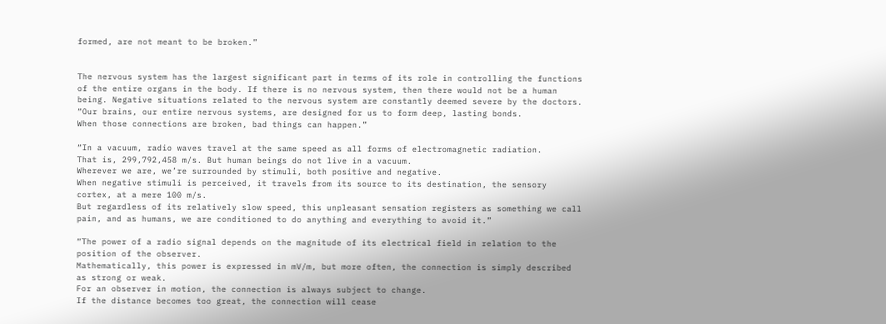formed, are not meant to be broken.”


The nervous system has the largest significant part in terms of its role in controlling the functions of the entire organs in the body. If there is no nervous system, then there would not be a human being. Negative situations related to the nervous system are constantly deemed severe by the doctors.
“Our brains, our entire nervous systems, are designed for us to form deep, lasting bonds.
When those connections are broken, bad things can happen.”

“In a vacuum, radio waves travel at the same speed as all forms of electromagnetic radiation.
That is, 299,792,458 m/s. But human beings do not live in a vacuum.
Wherever we are, we’re surrounded by stimuli, both positive and negative.
When negative stimuli is perceived, it travels from its source to its destination, the sensory cortex, at a mere 100 m/s.
But regardless of its relatively slow speed, this unpleasant sensation registers as something we call pain, and as humans, we are conditioned to do anything and everything to avoid it.”

“The power of a radio signal depends on the magnitude of its electrical field in relation to the position of the observer.
Mathematically, this power is expressed in mV/m, but more often, the connection is simply described as strong or weak.
For an observer in motion, the connection is always subject to change.
If the distance becomes too great, the connection will cease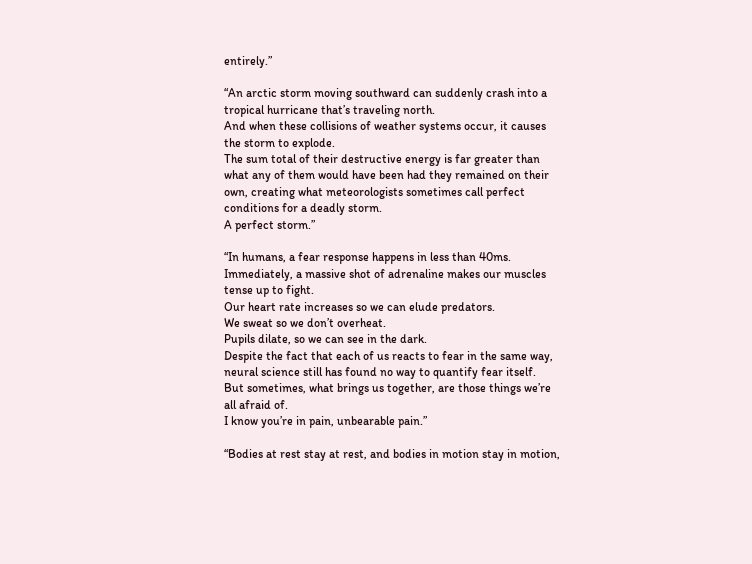entirely.”

“An arctic storm moving southward can suddenly crash into a tropical hurricane that’s traveling north.
And when these collisions of weather systems occur, it causes the storm to explode.
The sum total of their destructive energy is far greater than what any of them would have been had they remained on their own, creating what meteorologists sometimes call perfect conditions for a deadly storm.
A perfect storm.”

“In humans, a fear response happens in less than 40ms.
Immediately, a massive shot of adrenaline makes our muscles tense up to fight.
Our heart rate increases so we can elude predators.
We sweat so we don’t overheat.
Pupils dilate, so we can see in the dark.
Despite the fact that each of us reacts to fear in the same way, neural science still has found no way to quantify fear itself.
But sometimes, what brings us together, are those things we’re all afraid of.
I know you’re in pain, unbearable pain.”

“Bodies at rest stay at rest, and bodies in motion stay in motion,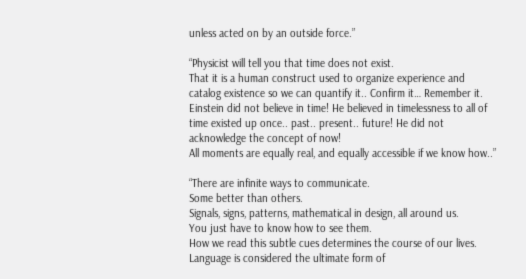unless acted on by an outside force.”

“Physicist will tell you that time does not exist.
That it is a human construct used to organize experience and catalog existence so we can quantify it.. Confirm it… Remember it.
Einstein did not believe in time! He believed in timelessness to all of time existed up once.. past.. present.. future! He did not acknowledge the concept of now!
All moments are equally real, and equally accessible if we know how..”

“There are infinite ways to communicate.
Some better than others.
Signals, signs, patterns, mathematical in design, all around us.
You just have to know how to see them.
How we read this subtle cues determines the course of our lives.
Language is considered the ultimate form of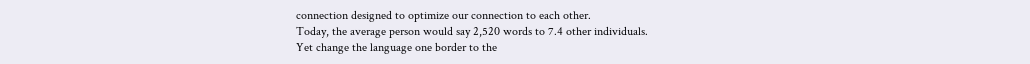connection designed to optimize our connection to each other.
Today, the average person would say 2,520 words to 7.4 other individuals.
Yet change the language one border to the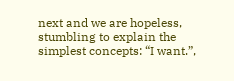next and we are hopeless, stumbling to explain the simplest concepts: “I want.”,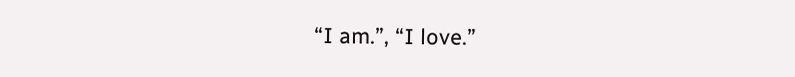“I am.”, “I love.”